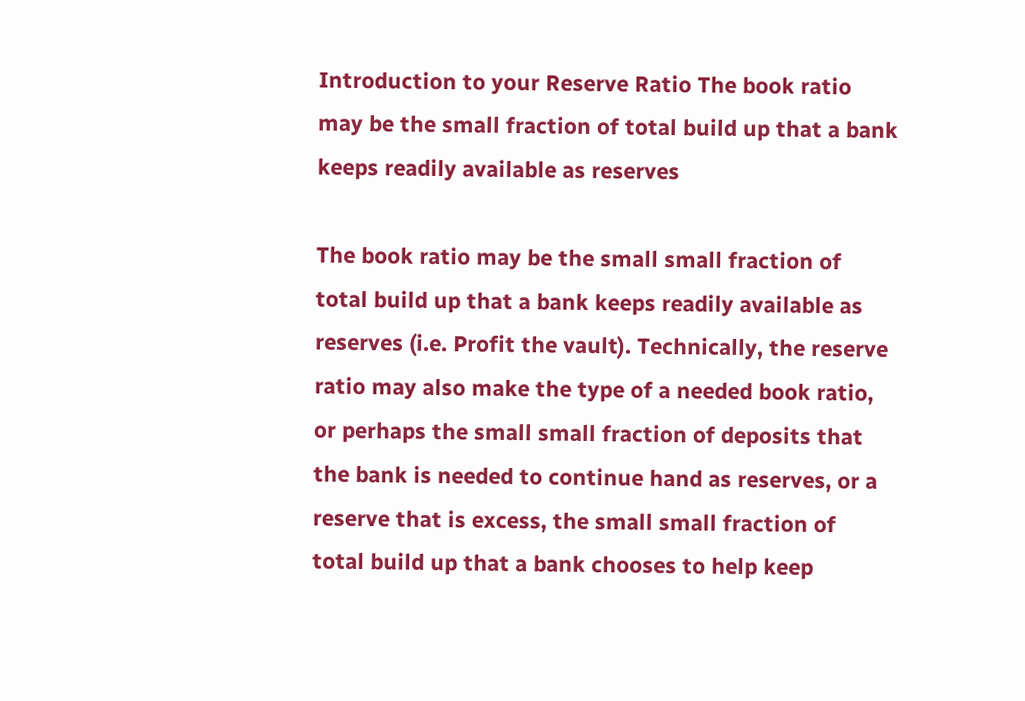Introduction to your Reserve Ratio The book ratio may be the small fraction of total build up that a bank keeps readily available as reserves

The book ratio may be the small small fraction of total build up that a bank keeps readily available as reserves (i.e. Profit the vault). Technically, the reserve ratio may also make the type of a needed book ratio, or perhaps the small small fraction of deposits that the bank is needed to continue hand as reserves, or a reserve that is excess, the small small fraction of total build up that a bank chooses to help keep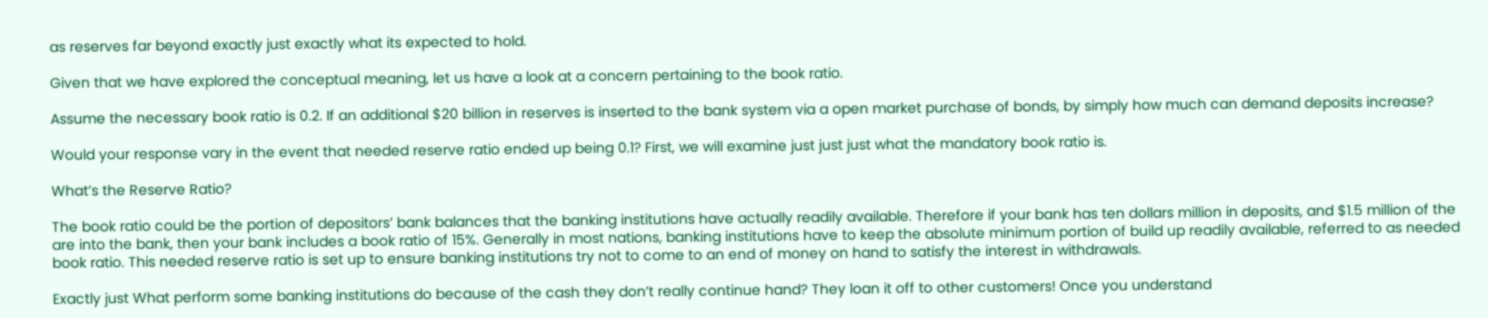as reserves far beyond exactly just exactly what its expected to hold.

Given that we have explored the conceptual meaning, let us have a look at a concern pertaining to the book ratio.

Assume the necessary book ratio is 0.2. If an additional $20 billion in reserves is inserted to the bank system via a open market purchase of bonds, by simply how much can demand deposits increase?

Would your response vary in the event that needed reserve ratio ended up being 0.1? First, we will examine just just just what the mandatory book ratio is.

What’s the Reserve Ratio?

The book ratio could be the portion of depositors’ bank balances that the banking institutions have actually readily available. Therefore if your bank has ten dollars million in deposits, and $1.5 million of the are into the bank, then your bank includes a book ratio of 15%. Generally in most nations, banking institutions have to keep the absolute minimum portion of build up readily available, referred to as needed book ratio. This needed reserve ratio is set up to ensure banking institutions try not to come to an end of money on hand to satisfy the interest in withdrawals.

Exactly just What perform some banking institutions do because of the cash they don’t really continue hand? They loan it off to other customers! Once you understand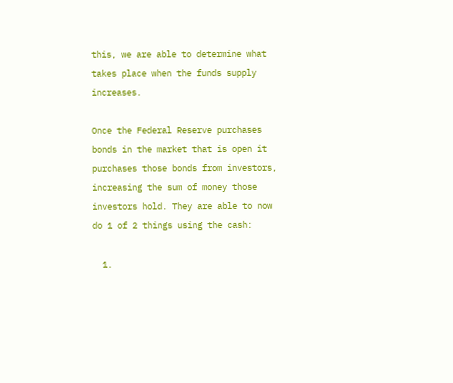this, we are able to determine what takes place when the funds supply increases.

Once the Federal Reserve purchases bonds in the market that is open it purchases those bonds from investors, increasing the sum of money those investors hold. They are able to now do 1 of 2 things using the cash:

  1.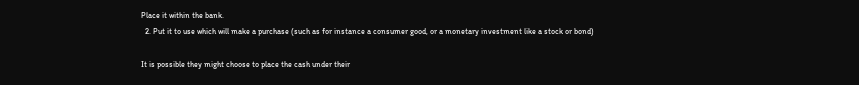Place it within the bank.
  2. Put it to use which will make a purchase (such as for instance a consumer good, or a monetary investment like a stock or bond)

It is possible they might choose to place the cash under their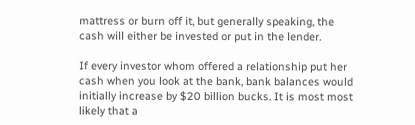mattress or burn off it, but generally speaking, the cash will either be invested or put in the lender.

If every investor whom offered a relationship put her cash when you look at the bank, bank balances would initially increase by $20 billion bucks. It is most most likely that a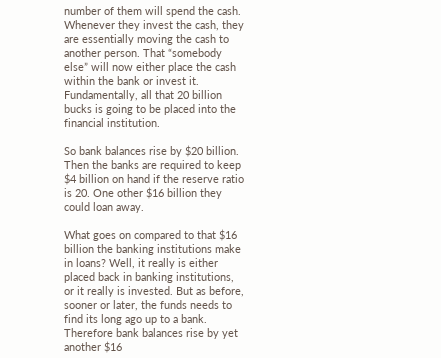number of them will spend the cash. Whenever they invest the cash, they are essentially moving the cash to another person. That “somebody else” will now either place the cash within the bank or invest it. Fundamentally, all that 20 billion bucks is going to be placed into the financial institution.

So bank balances rise by $20 billion. Then the banks are required to keep $4 billion on hand if the reserve ratio is 20. One other $16 billion they could loan away.

What goes on compared to that $16 billion the banking institutions make in loans? Well, it really is either placed back in banking institutions, or it really is invested. But as before, sooner or later, the funds needs to find its long ago up to a bank. Therefore bank balances rise by yet another $16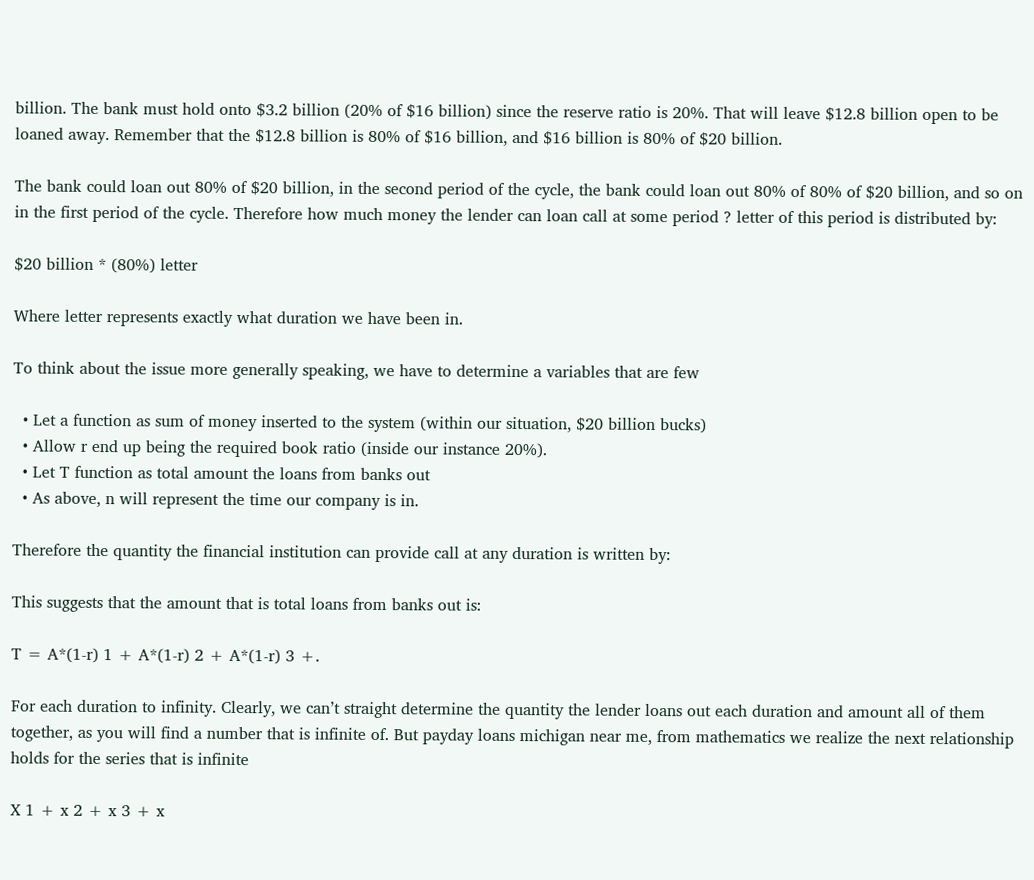billion. The bank must hold onto $3.2 billion (20% of $16 billion) since the reserve ratio is 20%. That will leave $12.8 billion open to be loaned away. Remember that the $12.8 billion is 80% of $16 billion, and $16 billion is 80% of $20 billion.

The bank could loan out 80% of $20 billion, in the second period of the cycle, the bank could loan out 80% of 80% of $20 billion, and so on in the first period of the cycle. Therefore how much money the lender can loan call at some period ? letter of this period is distributed by:

$20 billion * (80%) letter

Where letter represents exactly what duration we have been in.

To think about the issue more generally speaking, we have to determine a variables that are few

  • Let a function as sum of money inserted to the system (within our situation, $20 billion bucks)
  • Allow r end up being the required book ratio (inside our instance 20%).
  • Let T function as total amount the loans from banks out
  • As above, n will represent the time our company is in.

Therefore the quantity the financial institution can provide call at any duration is written by:

This suggests that the amount that is total loans from banks out is:

T = A*(1-r) 1 + A*(1-r) 2 + A*(1-r) 3 +.

For each duration to infinity. Clearly, we can’t straight determine the quantity the lender loans out each duration and amount all of them together, as you will find a number that is infinite of. But payday loans michigan near me, from mathematics we realize the next relationship holds for the series that is infinite

X 1 + x 2 + x 3 + x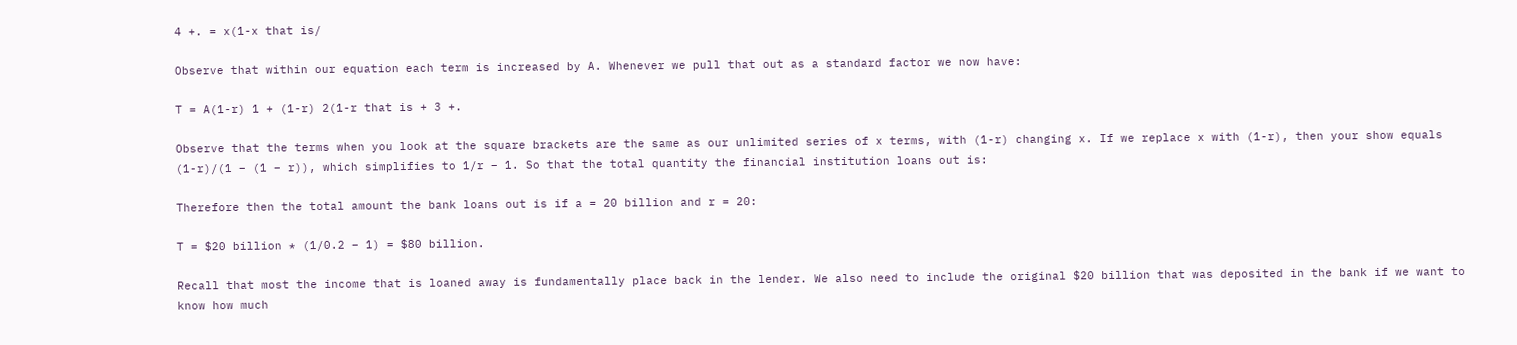4 +. = x(1-x that is/

Observe that within our equation each term is increased by A. Whenever we pull that out as a standard factor we now have:

T = A(1-r) 1 + (1-r) 2(1-r that is + 3 +.

Observe that the terms when you look at the square brackets are the same as our unlimited series of x terms, with (1-r) changing x. If we replace x with (1-r), then your show equals (1-r)/(1 – (1 – r)), which simplifies to 1/r – 1. So that the total quantity the financial institution loans out is:

Therefore then the total amount the bank loans out is if a = 20 billion and r = 20:

T = $20 billion * (1/0.2 – 1) = $80 billion.

Recall that most the income that is loaned away is fundamentally place back in the lender. We also need to include the original $20 billion that was deposited in the bank if we want to know how much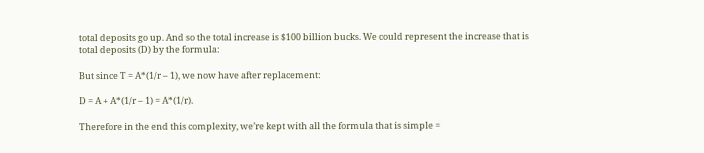total deposits go up. And so the total increase is $100 billion bucks. We could represent the increase that is total deposits (D) by the formula:

But since T = A*(1/r – 1), we now have after replacement:

D = A + A*(1/r – 1) = A*(1/r).

Therefore in the end this complexity, we’re kept with all the formula that is simple =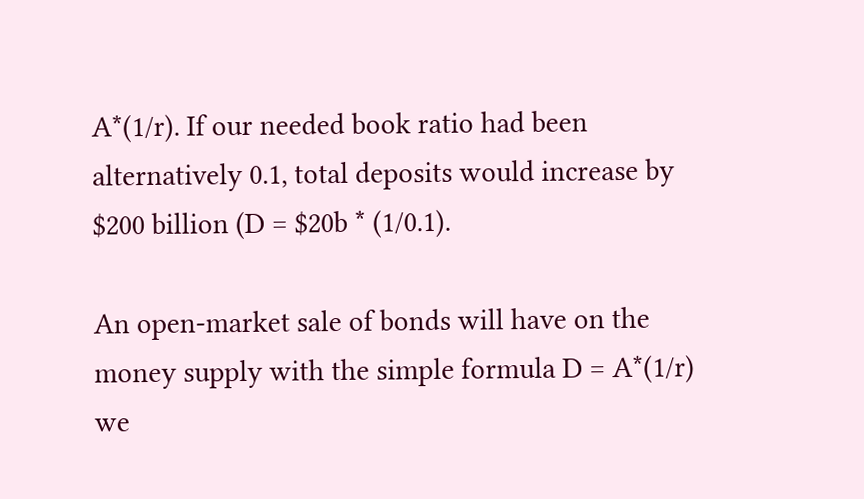A*(1/r). If our needed book ratio had been alternatively 0.1, total deposits would increase by $200 billion (D = $20b * (1/0.1).

An open-market sale of bonds will have on the money supply with the simple formula D = A*(1/r) we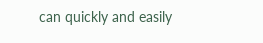can quickly and easily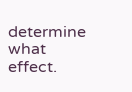determine what effect.